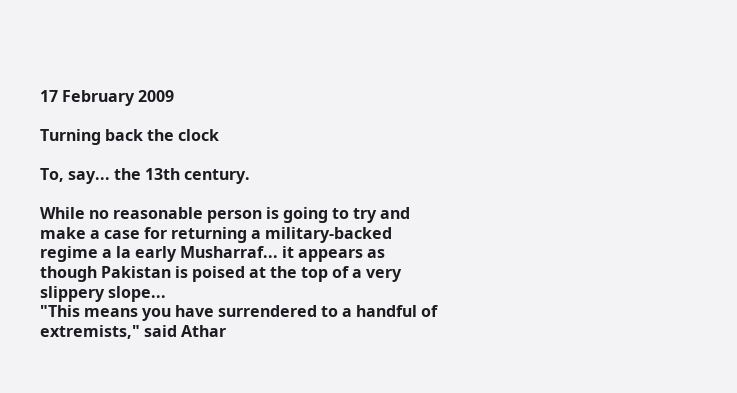17 February 2009

Turning back the clock

To, say... the 13th century.

While no reasonable person is going to try and make a case for returning a military-backed regime a la early Musharraf... it appears as though Pakistan is poised at the top of a very slippery slope...
"This means you have surrendered to a handful of extremists," said Athar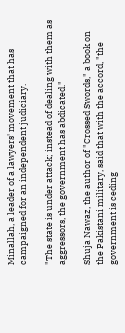Minallah, a leader of a lawyers' movement that has campaigned for an independent judiciary.

"The state is under attack; instead of dealing with them as aggressors, the government has abdicated."

Shuja Nawaz, the author of "Crossed Swords," a book on the Pakistani military, said that with the accord, "the government is ceding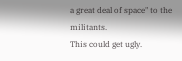a great deal of space" to the militants.
This could get ugly.